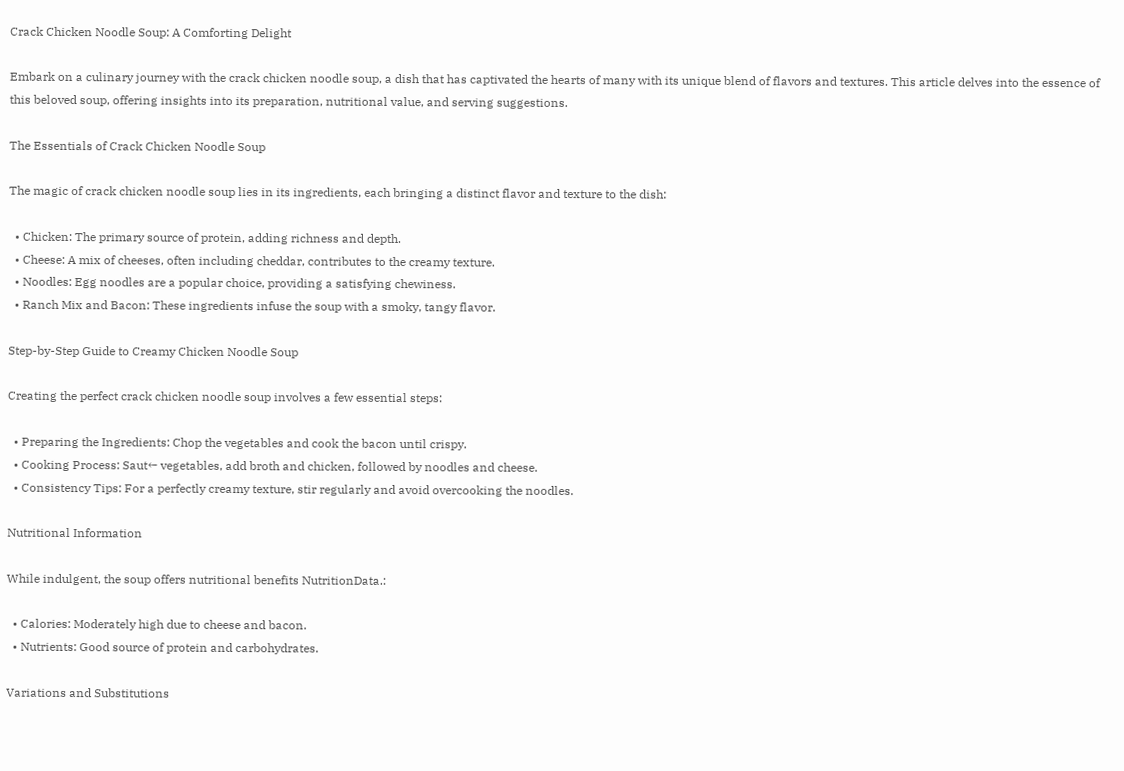Crack Chicken Noodle Soup: A Comforting Delight

Embark on a culinary journey with the crack chicken noodle soup, a dish that has captivated the hearts of many with its unique blend of flavors and textures. This article delves into the essence of this beloved soup, offering insights into its preparation, nutritional value, and serving suggestions.

The Essentials of Crack Chicken Noodle Soup

The magic of crack chicken noodle soup lies in its ingredients, each bringing a distinct flavor and texture to the dish:

  • Chicken: The primary source of protein, adding richness and depth.
  • Cheese: A mix of cheeses, often including cheddar, contributes to the creamy texture.
  • Noodles: Egg noodles are a popular choice, providing a satisfying chewiness.
  • Ranch Mix and Bacon: These ingredients infuse the soup with a smoky, tangy flavor.

Step-by-Step Guide to Creamy Chicken Noodle Soup

Creating the perfect crack chicken noodle soup involves a few essential steps:

  • Preparing the Ingredients: Chop the vegetables and cook the bacon until crispy.
  • Cooking Process: Saut← vegetables, add broth and chicken, followed by noodles and cheese.
  • Consistency Tips: For a perfectly creamy texture, stir regularly and avoid overcooking the noodles.

Nutritional Information

While indulgent, the soup offers nutritional benefits NutritionData.:

  • Calories: Moderately high due to cheese and bacon.
  • Nutrients: Good source of protein and carbohydrates.

Variations and Substitutions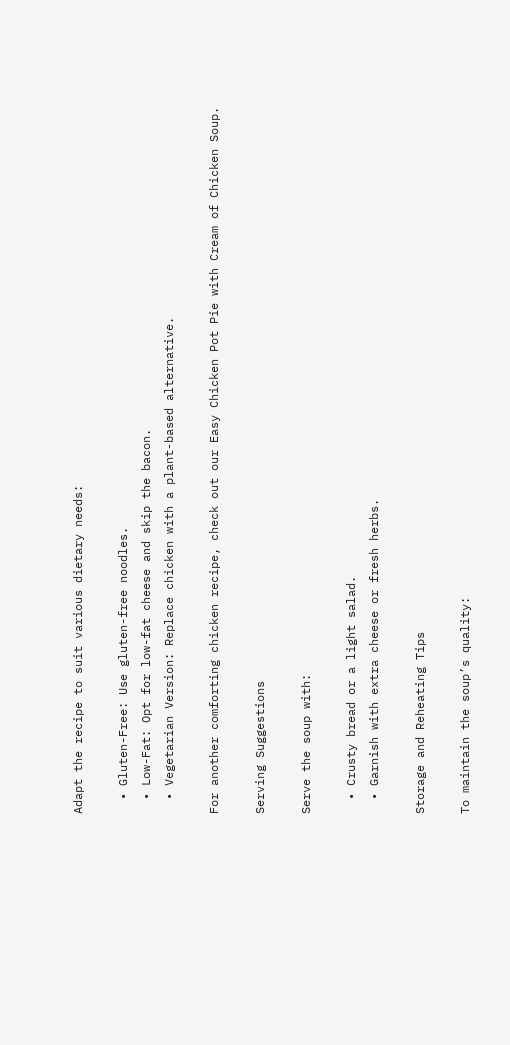Adapt the recipe to suit various dietary needs:

  • Gluten-Free: Use gluten-free noodles.
  • Low-Fat: Opt for low-fat cheese and skip the bacon.
  • Vegetarian Version: Replace chicken with a plant-based alternative.

For another comforting chicken recipe, check out our Easy Chicken Pot Pie with Cream of Chicken Soup.

Serving Suggestions

Serve the soup with:

  • Crusty bread or a light salad.
  • Garnish with extra cheese or fresh herbs.

Storage and Reheating Tips

To maintain the soup’s quality: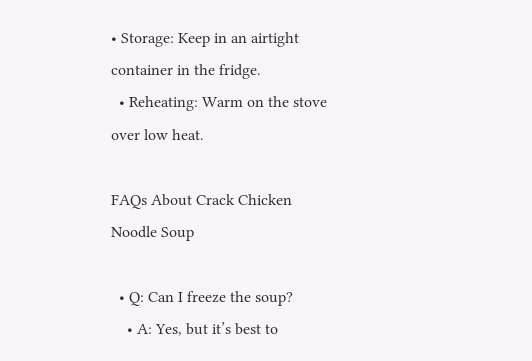• Storage: Keep in an airtight container in the fridge.
  • Reheating: Warm on the stove over low heat.

FAQs About Crack Chicken Noodle Soup

  • Q: Can I freeze the soup?
    • A: Yes, but it’s best to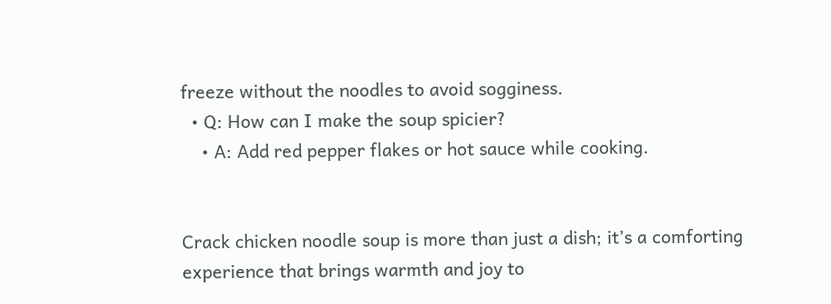freeze without the noodles to avoid sogginess.
  • Q: How can I make the soup spicier?
    • A: Add red pepper flakes or hot sauce while cooking.


Crack chicken noodle soup is more than just a dish; it’s a comforting experience that brings warmth and joy to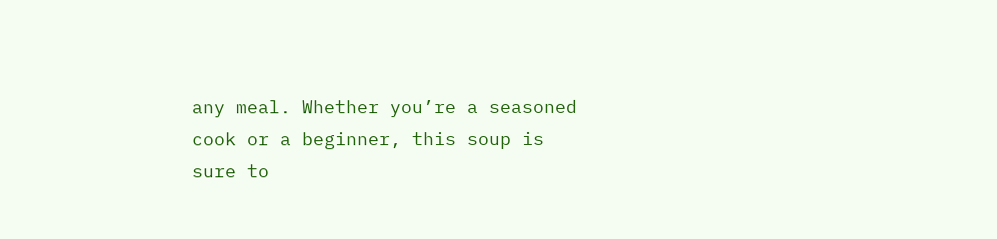any meal. Whether you’re a seasoned cook or a beginner, this soup is sure to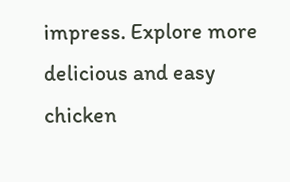impress. Explore more delicious and easy chicken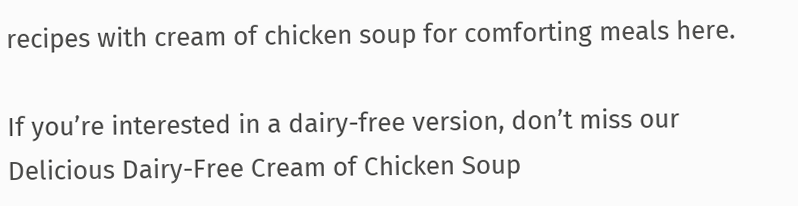recipes with cream of chicken soup for comforting meals here.

If you’re interested in a dairy-free version, don’t miss our Delicious Dairy-Free Cream of Chicken Soup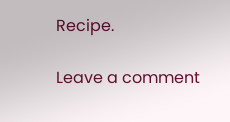Recipe.

Leave a comment